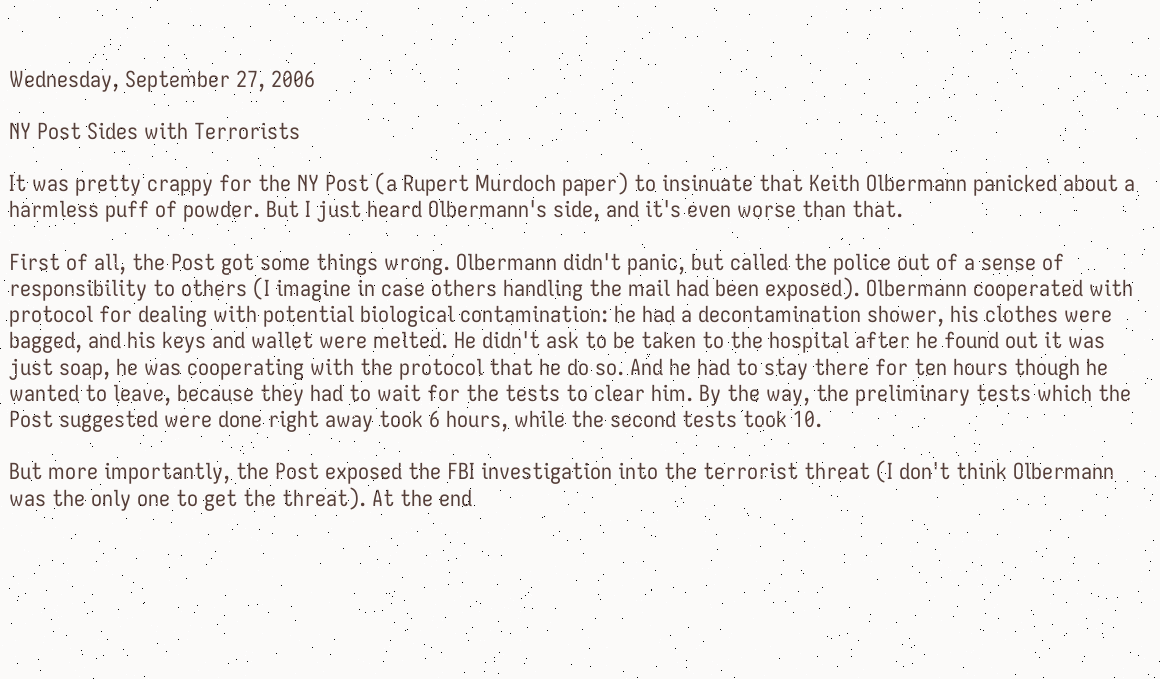Wednesday, September 27, 2006

NY Post Sides with Terrorists

It was pretty crappy for the NY Post (a Rupert Murdoch paper) to insinuate that Keith Olbermann panicked about a harmless puff of powder. But I just heard Olbermann's side, and it's even worse than that.

First of all, the Post got some things wrong. Olbermann didn't panic, but called the police out of a sense of responsibility to others (I imagine in case others handling the mail had been exposed). Olbermann cooperated with protocol for dealing with potential biological contamination: he had a decontamination shower, his clothes were bagged, and his keys and wallet were melted. He didn't ask to be taken to the hospital after he found out it was just soap, he was cooperating with the protocol that he do so. And he had to stay there for ten hours though he wanted to leave, because they had to wait for the tests to clear him. By the way, the preliminary tests which the Post suggested were done right away took 6 hours, while the second tests took 10.

But more importantly, the Post exposed the FBI investigation into the terrorist threat (I don't think Olbermann was the only one to get the threat). At the end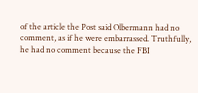of the article the Post said Olbermann had no comment, as if he were embarrassed. Truthfully, he had no comment because the FBI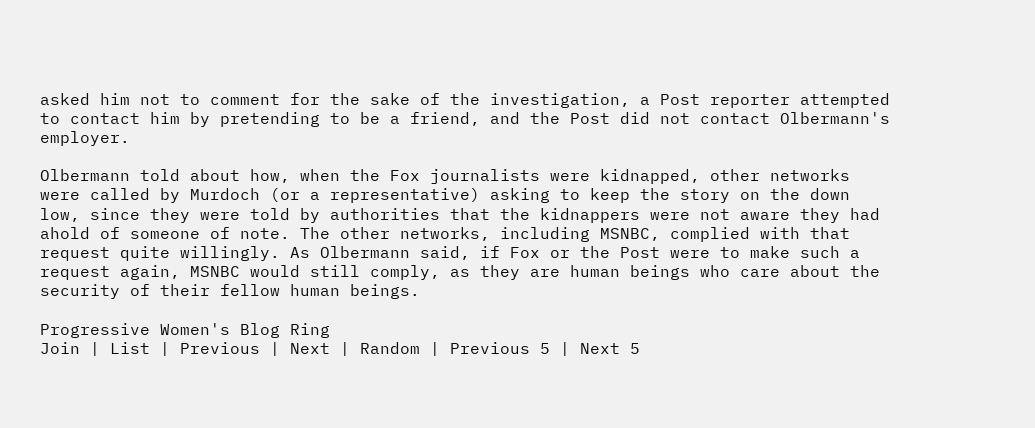asked him not to comment for the sake of the investigation, a Post reporter attempted to contact him by pretending to be a friend, and the Post did not contact Olbermann's employer.

Olbermann told about how, when the Fox journalists were kidnapped, other networks were called by Murdoch (or a representative) asking to keep the story on the down low, since they were told by authorities that the kidnappers were not aware they had ahold of someone of note. The other networks, including MSNBC, complied with that request quite willingly. As Olbermann said, if Fox or the Post were to make such a request again, MSNBC would still comply, as they are human beings who care about the security of their fellow human beings.

Progressive Women's Blog Ring
Join | List | Previous | Next | Random | Previous 5 | Next 5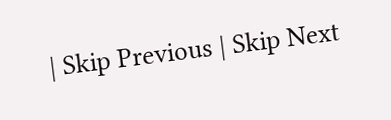| Skip Previous | Skip Next